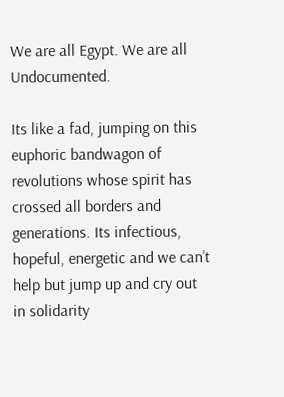We are all Egypt. We are all Undocumented.

Its like a fad, jumping on this euphoric bandwagon of revolutions whose spirit has crossed all borders and generations. Its infectious, hopeful, energetic and we can’t help but jump up and cry out in solidarity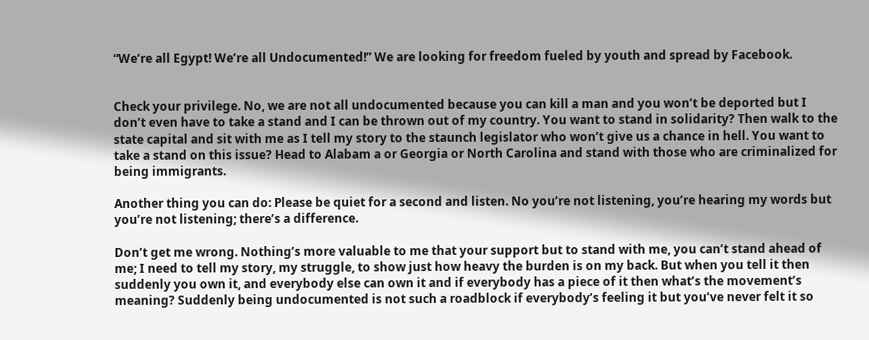“We’re all Egypt! We’re all Undocumented!” We are looking for freedom fueled by youth and spread by Facebook.


Check your privilege. No, we are not all undocumented because you can kill a man and you won’t be deported but I don’t even have to take a stand and I can be thrown out of my country. You want to stand in solidarity? Then walk to the state capital and sit with me as I tell my story to the staunch legislator who won’t give us a chance in hell. You want to take a stand on this issue? Head to Alabam a or Georgia or North Carolina and stand with those who are criminalized for being immigrants.

Another thing you can do: Please be quiet for a second and listen. No you’re not listening, you’re hearing my words but you’re not listening; there’s a difference.

Don’t get me wrong. Nothing’s more valuable to me that your support but to stand with me, you can’t stand ahead of me; I need to tell my story, my struggle, to show just how heavy the burden is on my back. But when you tell it then suddenly you own it, and everybody else can own it and if everybody has a piece of it then what’s the movement’s meaning? Suddenly being undocumented is not such a roadblock if everybody’s feeling it but you’ve never felt it so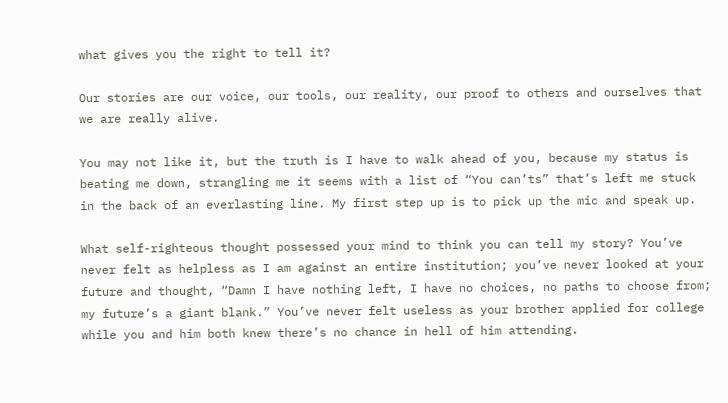what gives you the right to tell it?

Our stories are our voice, our tools, our reality, our proof to others and ourselves that we are really alive.

You may not like it, but the truth is I have to walk ahead of you, because my status is beating me down, strangling me it seems with a list of “You can’ts” that’s left me stuck in the back of an everlasting line. My first step up is to pick up the mic and speak up.

What self-righteous thought possessed your mind to think you can tell my story? You’ve never felt as helpless as I am against an entire institution; you’ve never looked at your future and thought, “Damn I have nothing left, I have no choices, no paths to choose from; my future’s a giant blank.” You’ve never felt useless as your brother applied for college while you and him both knew there’s no chance in hell of him attending.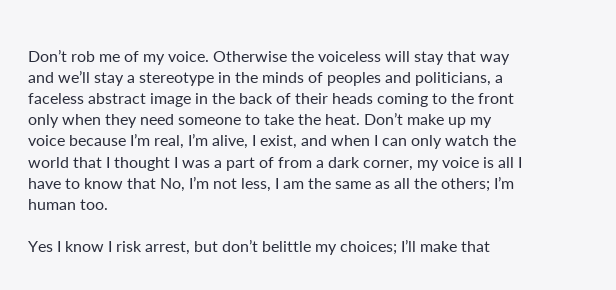Don’t rob me of my voice. Otherwise the voiceless will stay that way and we’ll stay a stereotype in the minds of peoples and politicians, a faceless abstract image in the back of their heads coming to the front only when they need someone to take the heat. Don’t make up my voice because I’m real, I’m alive, I exist, and when I can only watch the world that I thought I was a part of from a dark corner, my voice is all I have to know that No, I’m not less, I am the same as all the others; I’m human too.

Yes I know I risk arrest, but don’t belittle my choices; I’ll make that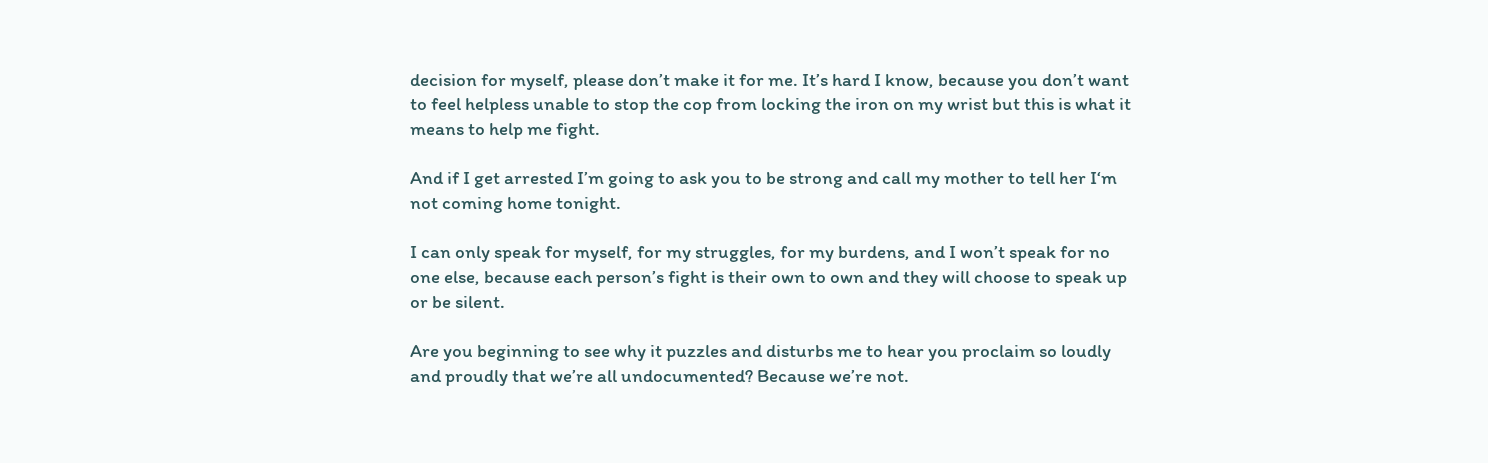decision for myself, please don’t make it for me. It’s hard I know, because you don’t want to feel helpless unable to stop the cop from locking the iron on my wrist but this is what it means to help me fight.

And if I get arrested I’m going to ask you to be strong and call my mother to tell her I‘m not coming home tonight.

I can only speak for myself, for my struggles, for my burdens, and I won’t speak for no one else, because each person’s fight is their own to own and they will choose to speak up or be silent.

Are you beginning to see why it puzzles and disturbs me to hear you proclaim so loudly and proudly that we’re all undocumented? Because we’re not.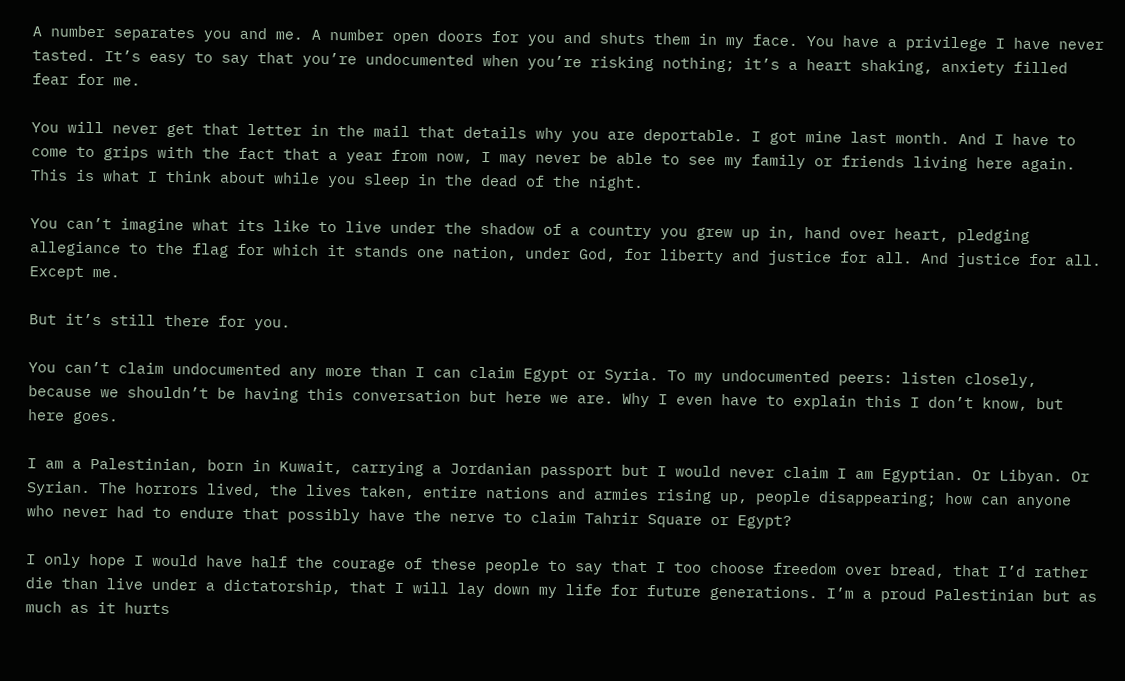A number separates you and me. A number open doors for you and shuts them in my face. You have a privilege I have never tasted. It’s easy to say that you’re undocumented when you’re risking nothing; it’s a heart shaking, anxiety filled fear for me.

You will never get that letter in the mail that details why you are deportable. I got mine last month. And I have to come to grips with the fact that a year from now, I may never be able to see my family or friends living here again. This is what I think about while you sleep in the dead of the night.

You can’t imagine what its like to live under the shadow of a country you grew up in, hand over heart, pledging allegiance to the flag for which it stands one nation, under God, for liberty and justice for all. And justice for all. Except me.

But it’s still there for you.

You can’t claim undocumented any more than I can claim Egypt or Syria. To my undocumented peers: listen closely, because we shouldn’t be having this conversation but here we are. Why I even have to explain this I don’t know, but here goes.

I am a Palestinian, born in Kuwait, carrying a Jordanian passport but I would never claim I am Egyptian. Or Libyan. Or Syrian. The horrors lived, the lives taken, entire nations and armies rising up, people disappearing; how can anyone who never had to endure that possibly have the nerve to claim Tahrir Square or Egypt?

I only hope I would have half the courage of these people to say that I too choose freedom over bread, that I’d rather die than live under a dictatorship, that I will lay down my life for future generations. I’m a proud Palestinian but as much as it hurts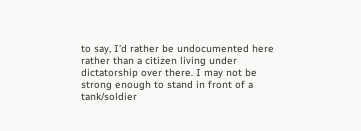to say, I’d rather be undocumented here rather than a citizen living under dictatorship over there. I may not be strong enough to stand in front of a tank/soldier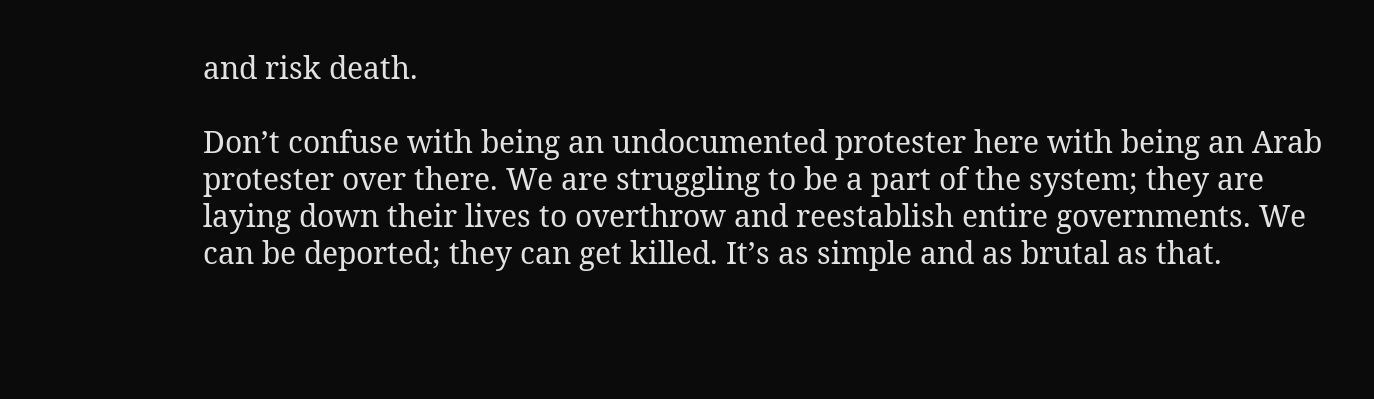and risk death.

Don’t confuse with being an undocumented protester here with being an Arab protester over there. We are struggling to be a part of the system; they are laying down their lives to overthrow and reestablish entire governments. We can be deported; they can get killed. It’s as simple and as brutal as that.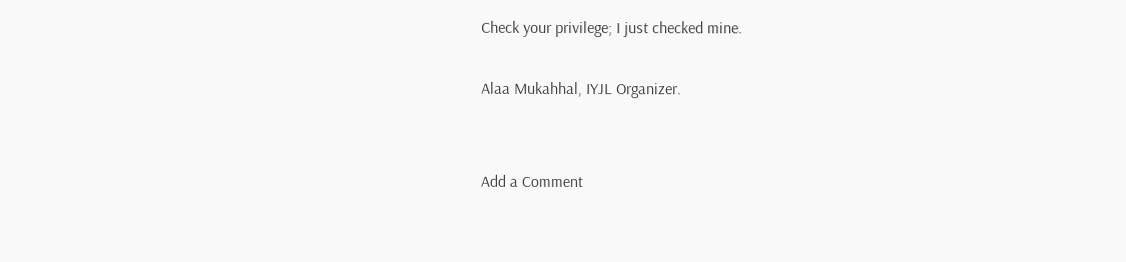Check your privilege; I just checked mine.

Alaa Mukahhal, IYJL Organizer.


Add a Comment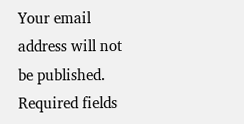Your email address will not be published. Required fields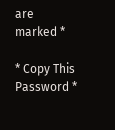are marked *

* Copy This Password *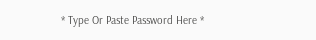* Type Or Paste Password Here *